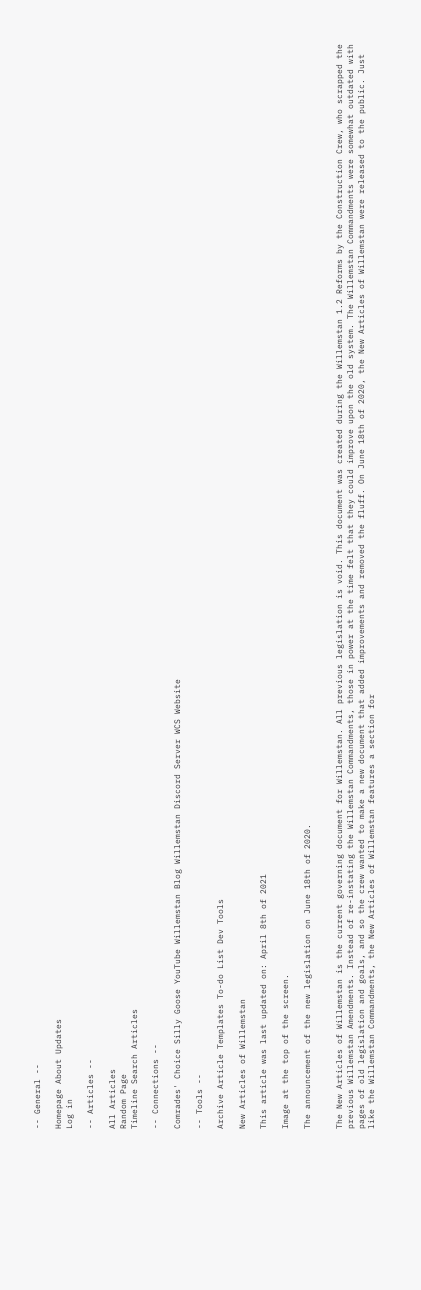-- General --

Homepage About Updates
Log in

-- Articles --

All Articles
Random Page
Timeline Search Articles

-- Connections --

Comrades' Choice Silly Goose YouTube Willemstan Blog Willemstan Discord Server WCS Website

-- Tools --

Archive Article Templates To-do List Dev Tools

New Articles of Willemstan

This article was last updated on: April 8th of 2021

Image at the top of the screen.

The announcement of the new legislation on June 18th of 2020.


The New Articles of Willemstan is the current governing document for Willemstan. All previous legislation is void. This document was created during the Willemstan 1.2 Reforms by the Construction Crew, who scrapped the previous Willemstan Amendments. Instead of re-instating the Willemstan Commandments, those in power at the time felt that they could improve upon the old system. The Willemstan Commandments were somewhat outdated with pages of old legislation and goals, and so the crew wanted to make a new document that added improvements and removed the fluff. On June 18th of 2020, the New Articles of Willemstan were released to the public. Just like the Willemstan Commandments, the New Articles of Willemstan features a section for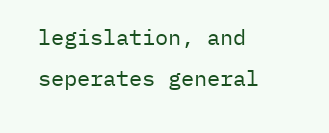legislation, and seperates general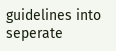guidelines into seperate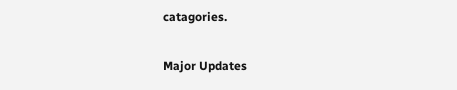catagories.

Major Updates